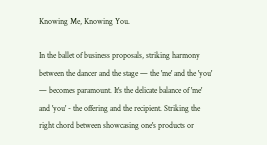Knowing Me, Knowing You.

In the ballet of business proposals, striking harmony between the dancer and the stage — the 'me' and the 'you' — becomes paramount. It's the delicate balance of 'me' and 'you' - the offering and the recipient. Striking the right chord between showcasing one's products or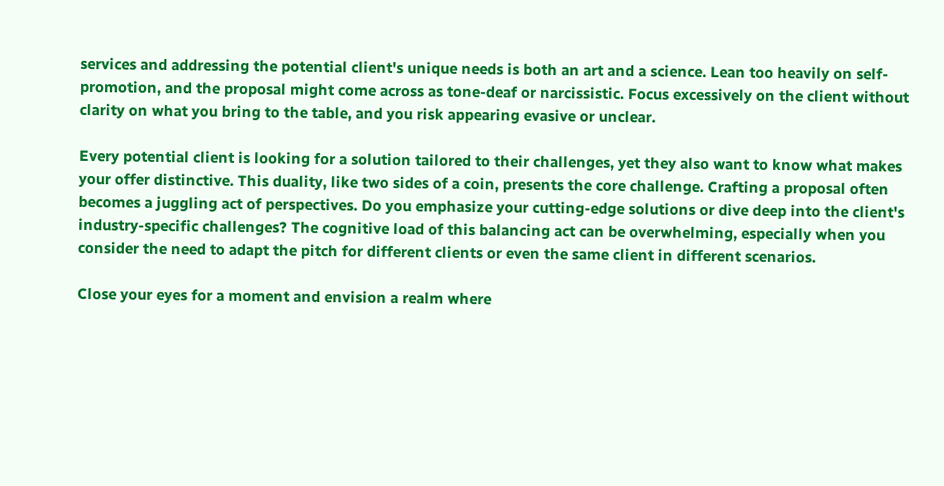services and addressing the potential client's unique needs is both an art and a science. Lean too heavily on self-promotion, and the proposal might come across as tone-deaf or narcissistic. Focus excessively on the client without clarity on what you bring to the table, and you risk appearing evasive or unclear.

Every potential client is looking for a solution tailored to their challenges, yet they also want to know what makes your offer distinctive. This duality, like two sides of a coin, presents the core challenge. Crafting a proposal often becomes a juggling act of perspectives. Do you emphasize your cutting-edge solutions or dive deep into the client's industry-specific challenges? The cognitive load of this balancing act can be overwhelming, especially when you consider the need to adapt the pitch for different clients or even the same client in different scenarios.

Close your eyes for a moment and envision a realm where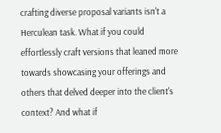crafting diverse proposal variants isn't a Herculean task. What if you could effortlessly craft versions that leaned more towards showcasing your offerings and others that delved deeper into the client's context? And what if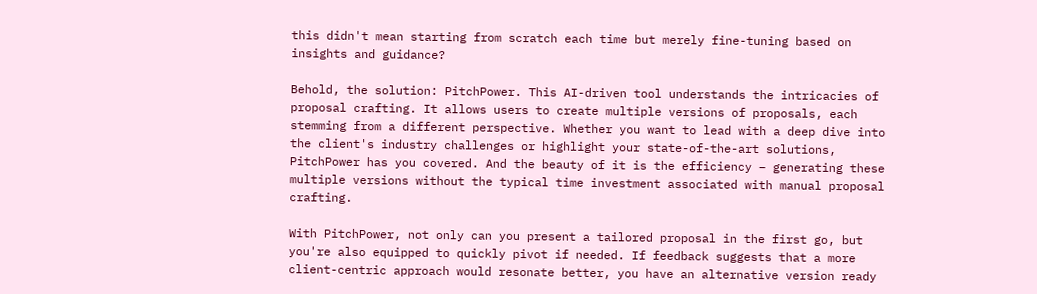this didn't mean starting from scratch each time but merely fine-tuning based on insights and guidance?

Behold, the solution: PitchPower. This AI-driven tool understands the intricacies of proposal crafting. It allows users to create multiple versions of proposals, each stemming from a different perspective. Whether you want to lead with a deep dive into the client's industry challenges or highlight your state-of-the-art solutions, PitchPower has you covered. And the beauty of it is the efficiency – generating these multiple versions without the typical time investment associated with manual proposal crafting.

With PitchPower, not only can you present a tailored proposal in the first go, but you're also equipped to quickly pivot if needed. If feedback suggests that a more client-centric approach would resonate better, you have an alternative version ready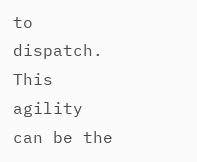to dispatch. This agility can be the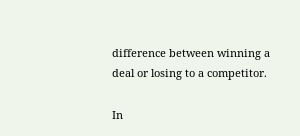difference between winning a deal or losing to a competitor.

In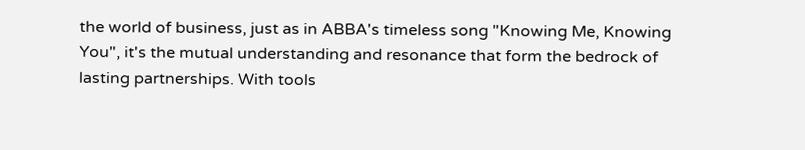the world of business, just as in ABBA's timeless song "Knowing Me, Knowing You", it's the mutual understanding and resonance that form the bedrock of lasting partnerships. With tools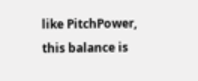like PitchPower, this balance is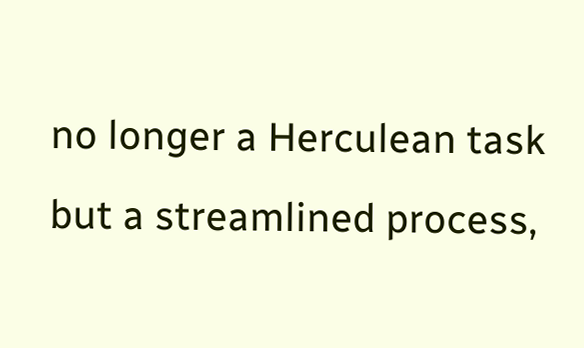no longer a Herculean task but a streamlined process,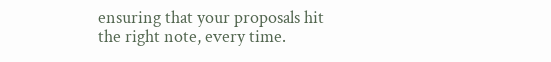ensuring that your proposals hit the right note, every time.